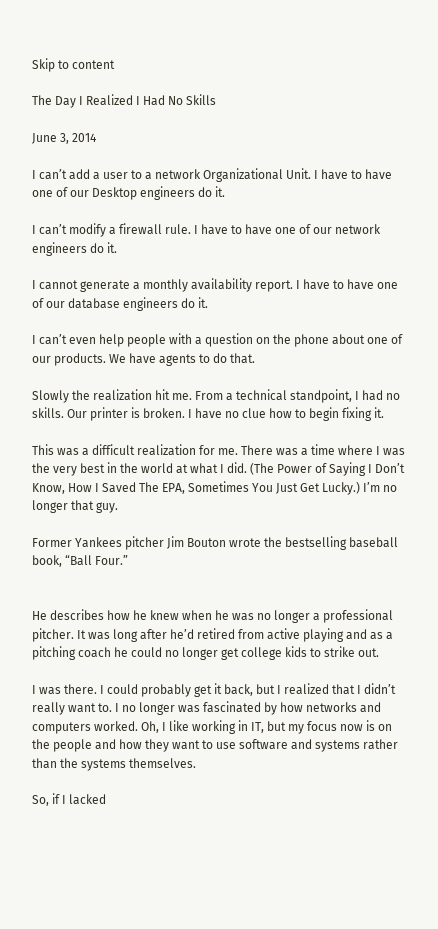Skip to content

The Day I Realized I Had No Skills

June 3, 2014

I can’t add a user to a network Organizational Unit. I have to have one of our Desktop engineers do it.

I can’t modify a firewall rule. I have to have one of our network engineers do it.

I cannot generate a monthly availability report. I have to have one of our database engineers do it.

I can’t even help people with a question on the phone about one of our products. We have agents to do that.

Slowly the realization hit me. From a technical standpoint, I had no skills. Our printer is broken. I have no clue how to begin fixing it.

This was a difficult realization for me. There was a time where I was the very best in the world at what I did. (The Power of Saying I Don’t Know, How I Saved The EPA, Sometimes You Just Get Lucky.) I’m no longer that guy.

Former Yankees pitcher Jim Bouton wrote the bestselling baseball book, “Ball Four.”


He describes how he knew when he was no longer a professional pitcher. It was long after he’d retired from active playing and as a pitching coach he could no longer get college kids to strike out.

I was there. I could probably get it back, but I realized that I didn’t really want to. I no longer was fascinated by how networks and computers worked. Oh, I like working in IT, but my focus now is on the people and how they want to use software and systems rather than the systems themselves.

So, if I lacked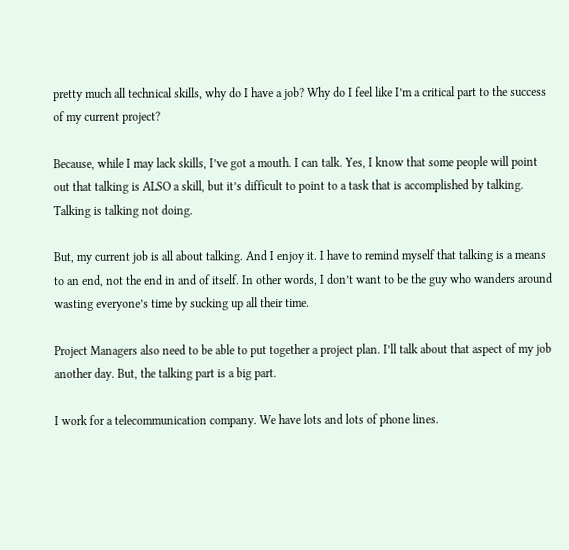pretty much all technical skills, why do I have a job? Why do I feel like I’m a critical part to the success of my current project?

Because, while I may lack skills, I’ve got a mouth. I can talk. Yes, I know that some people will point out that talking is ALSO a skill, but it’s difficult to point to a task that is accomplished by talking. Talking is talking not doing.

But, my current job is all about talking. And I enjoy it. I have to remind myself that talking is a means to an end, not the end in and of itself. In other words, I don’t want to be the guy who wanders around wasting everyone’s time by sucking up all their time.

Project Managers also need to be able to put together a project plan. I’ll talk about that aspect of my job another day. But, the talking part is a big part.

I work for a telecommunication company. We have lots and lots of phone lines.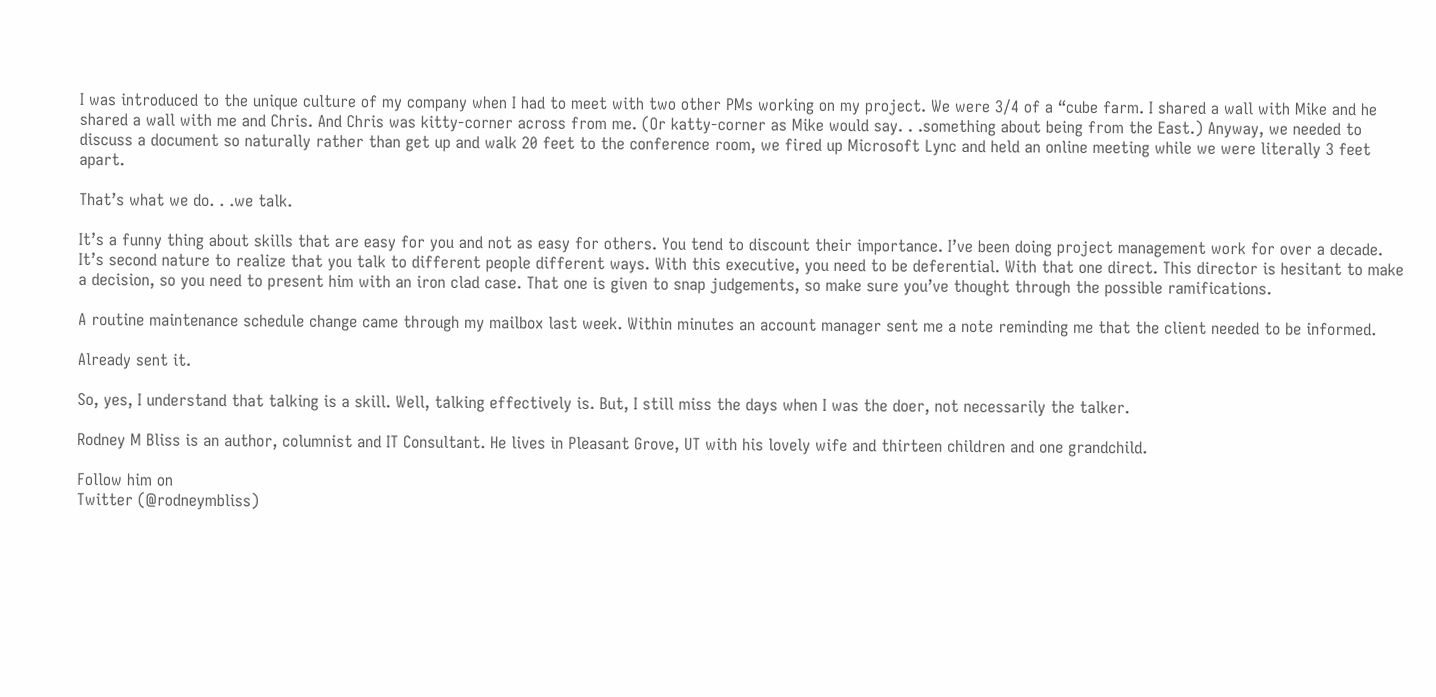I was introduced to the unique culture of my company when I had to meet with two other PMs working on my project. We were 3/4 of a “cube farm. I shared a wall with Mike and he shared a wall with me and Chris. And Chris was kitty-corner across from me. (Or katty-corner as Mike would say. . .something about being from the East.) Anyway, we needed to discuss a document so naturally rather than get up and walk 20 feet to the conference room, we fired up Microsoft Lync and held an online meeting while we were literally 3 feet apart.

That’s what we do. . .we talk.

It’s a funny thing about skills that are easy for you and not as easy for others. You tend to discount their importance. I’ve been doing project management work for over a decade. It’s second nature to realize that you talk to different people different ways. With this executive, you need to be deferential. With that one direct. This director is hesitant to make a decision, so you need to present him with an iron clad case. That one is given to snap judgements, so make sure you’ve thought through the possible ramifications.

A routine maintenance schedule change came through my mailbox last week. Within minutes an account manager sent me a note reminding me that the client needed to be informed.

Already sent it.

So, yes, I understand that talking is a skill. Well, talking effectively is. But, I still miss the days when I was the doer, not necessarily the talker.

Rodney M Bliss is an author, columnist and IT Consultant. He lives in Pleasant Grove, UT with his lovely wife and thirteen children and one grandchild.

Follow him on
Twitter (@rodneymbliss)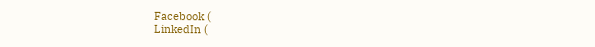Facebook (
LinkedIn (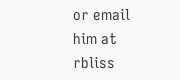or email him at rbliss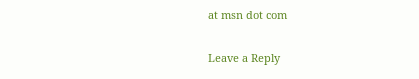at msn dot com

Leave a Reply